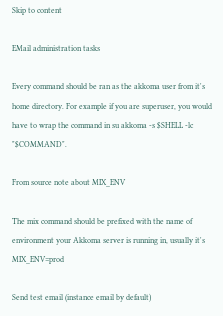Skip to content

EMail administration tasks

Every command should be ran as the akkoma user from it's home directory. For example if you are superuser, you would have to wrap the command in su akkoma -s $SHELL -lc "$COMMAND".

From source note about MIX_ENV

The mix command should be prefixed with the name of environment your Akkoma server is running in, usually it's MIX_ENV=prod

Send test email (instance email by default)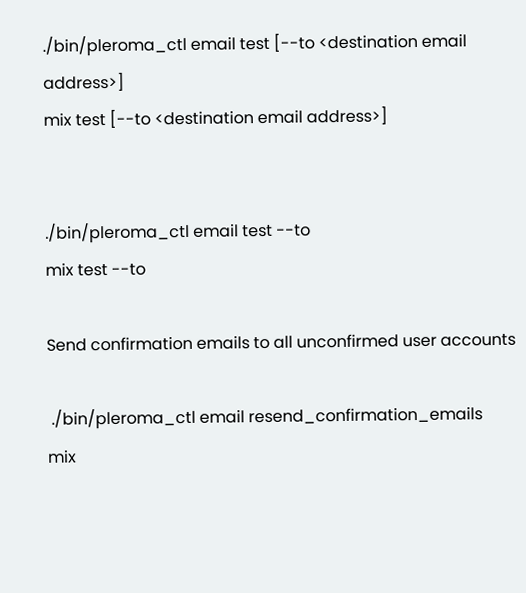./bin/pleroma_ctl email test [--to <destination email address>]
mix test [--to <destination email address>]


./bin/pleroma_ctl email test --to
mix test --to

Send confirmation emails to all unconfirmed user accounts

 ./bin/pleroma_ctl email resend_confirmation_emails
mix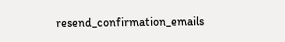resend_confirmation_emails